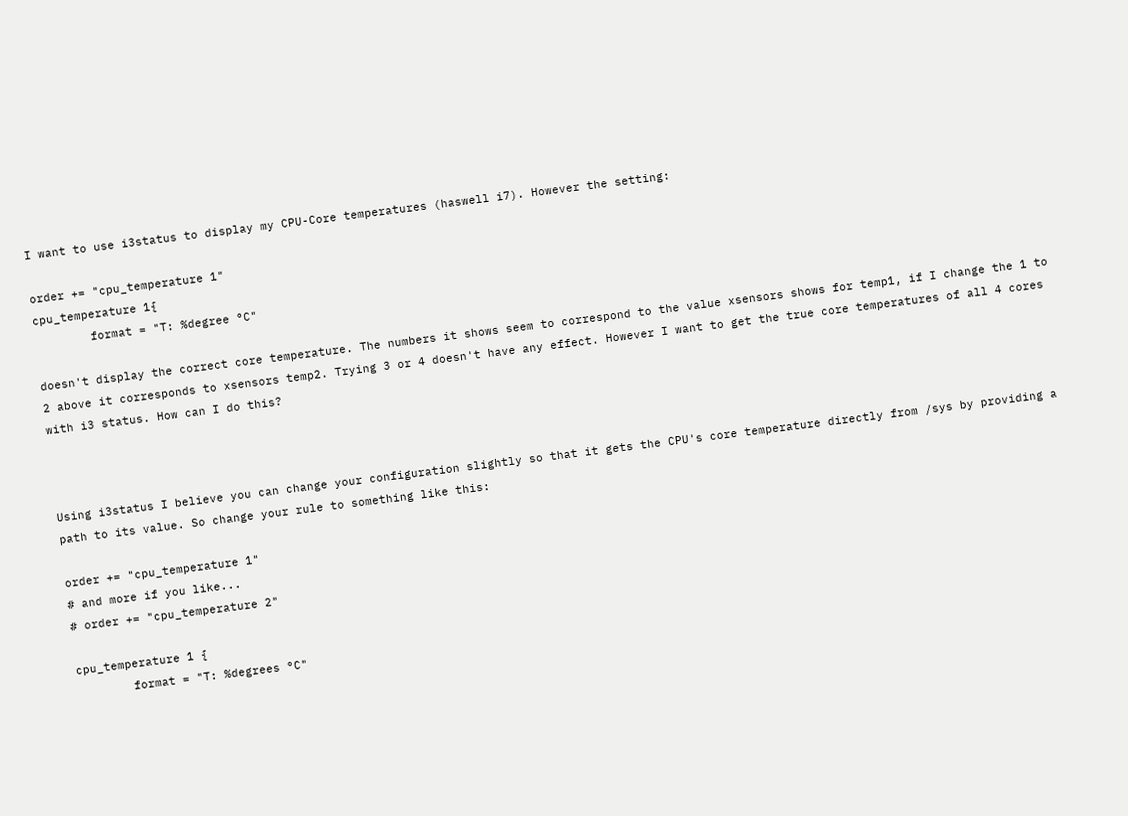I want to use i3status to display my CPU-Core temperatures (haswell i7). However the setting:

order += "cpu_temperature 1"
cpu_temperature 1{
        format = "T: %degree °C"

doesn't display the correct core temperature. The numbers it shows seem to correspond to the value xsensors shows for temp1, if I change the 1 to 2 above it corresponds to xsensors temp2. Trying 3 or 4 doesn't have any effect. However I want to get the true core temperatures of all 4 cores with i3 status. How can I do this?



Using i3status I believe you can change your configuration slightly so that it gets the CPU's core temperature directly from /sys by providing a path to its value. So change your rule to something like this:

order += "cpu_temperature 1"
# and more if you like...
# order += "cpu_temperature 2"

cpu_temperature 1 {
        format = "T: %degrees °C"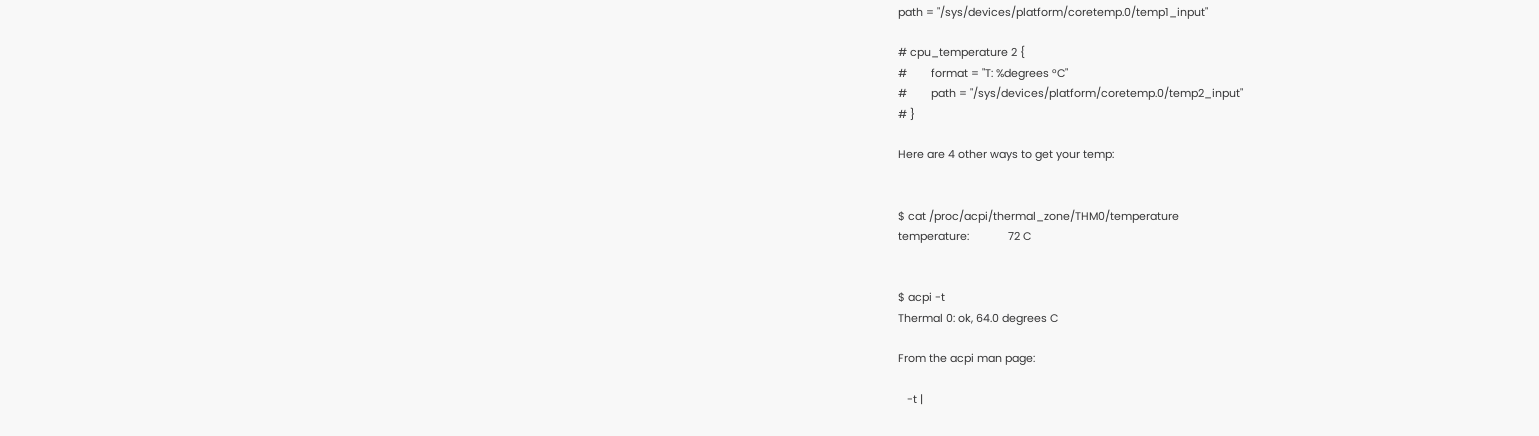path = "/sys/devices/platform/coretemp.0/temp1_input"

# cpu_temperature 2 {
#        format = "T: %degrees °C"
#        path = "/sys/devices/platform/coretemp.0/temp2_input"
# }

Here are 4 other ways to get your temp:


$ cat /proc/acpi/thermal_zone/THM0/temperature
temperature:             72 C


$ acpi -t
Thermal 0: ok, 64.0 degrees C

From the acpi man page:

   -t |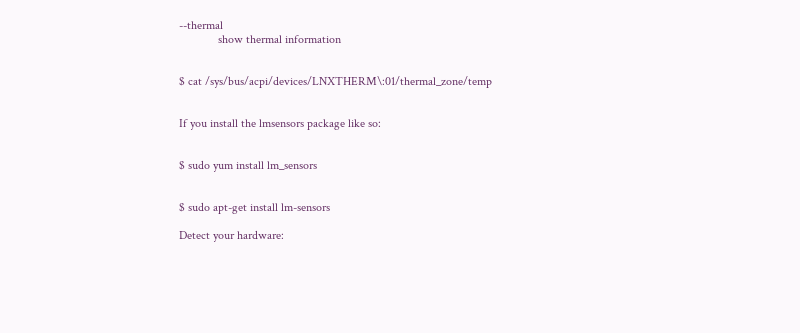--thermal
             show thermal information


$ cat /sys/bus/acpi/devices/LNXTHERM\:01/thermal_zone/temp


If you install the lmsensors package like so:


$ sudo yum install lm_sensors


$ sudo apt-get install lm-sensors

Detect your hardware: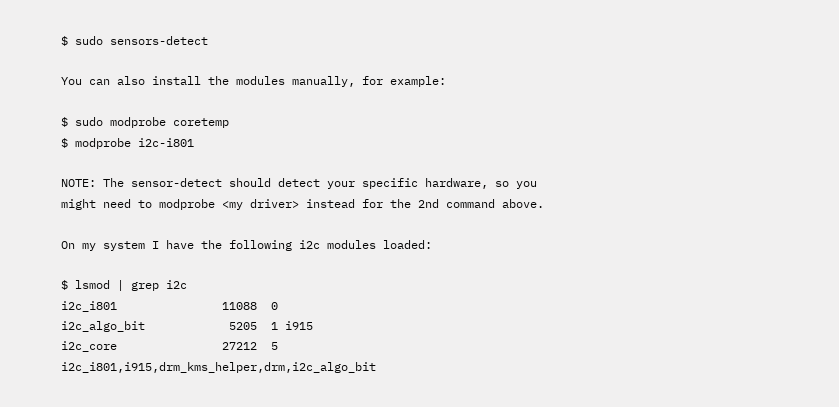$ sudo sensors-detect

You can also install the modules manually, for example:

$ sudo modprobe coretemp
$ modprobe i2c-i801

NOTE: The sensor-detect should detect your specific hardware, so you might need to modprobe <my driver> instead for the 2nd command above.

On my system I have the following i2c modules loaded:

$ lsmod | grep i2c
i2c_i801               11088  0
i2c_algo_bit            5205  1 i915
i2c_core               27212  5 i2c_i801,i915,drm_kms_helper,drm,i2c_algo_bit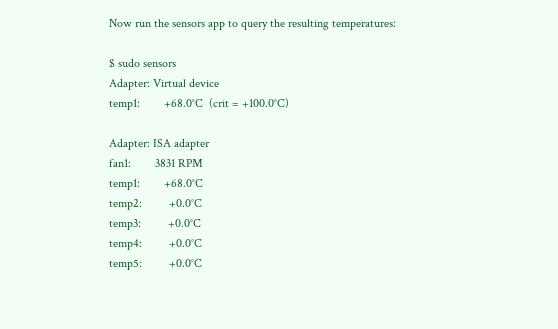Now run the sensors app to query the resulting temperatures:

$ sudo sensors
Adapter: Virtual device
temp1:        +68.0°C  (crit = +100.0°C)

Adapter: ISA adapter
fan1:        3831 RPM
temp1:        +68.0°C
temp2:         +0.0°C
temp3:         +0.0°C
temp4:         +0.0°C
temp5:         +0.0°C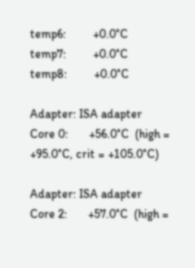temp6:         +0.0°C
temp7:         +0.0°C
temp8:         +0.0°C

Adapter: ISA adapter
Core 0:       +56.0°C  (high = +95.0°C, crit = +105.0°C)

Adapter: ISA adapter
Core 2:       +57.0°C  (high =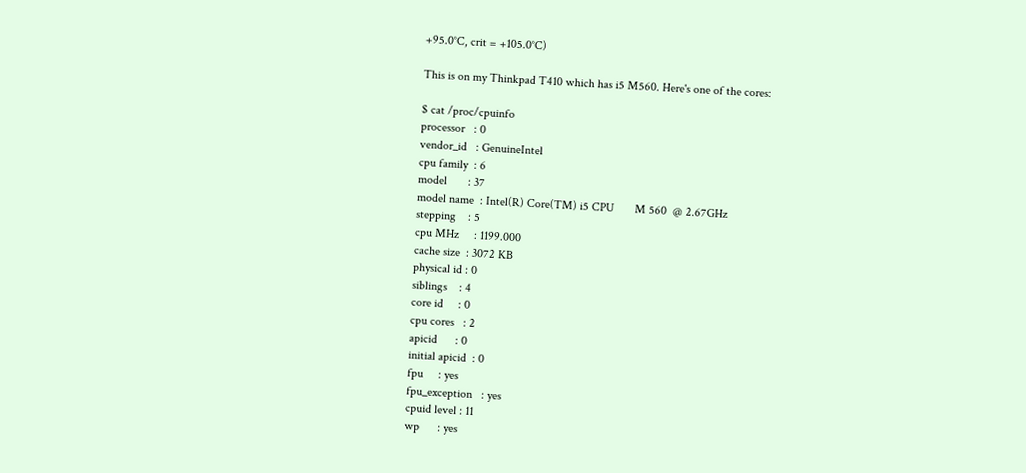+95.0°C, crit = +105.0°C)

This is on my Thinkpad T410 which has i5 M560. Here's one of the cores:

$ cat /proc/cpuinfo
processor   : 0
vendor_id   : GenuineIntel
cpu family  : 6
model       : 37
model name  : Intel(R) Core(TM) i5 CPU       M 560  @ 2.67GHz
stepping    : 5
cpu MHz     : 1199.000
cache size  : 3072 KB
physical id : 0
siblings    : 4
core id     : 0
cpu cores   : 2
apicid      : 0
initial apicid  : 0
fpu     : yes
fpu_exception   : yes
cpuid level : 11
wp      : yes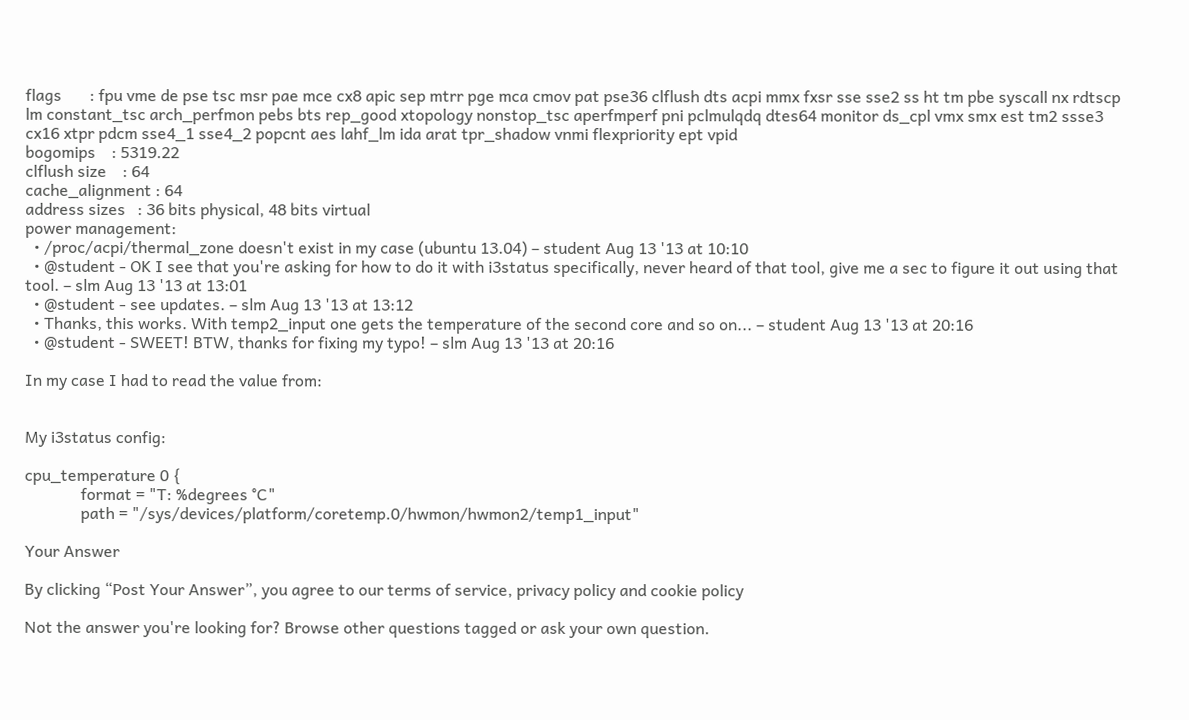flags       : fpu vme de pse tsc msr pae mce cx8 apic sep mtrr pge mca cmov pat pse36 clflush dts acpi mmx fxsr sse sse2 ss ht tm pbe syscall nx rdtscp lm constant_tsc arch_perfmon pebs bts rep_good xtopology nonstop_tsc aperfmperf pni pclmulqdq dtes64 monitor ds_cpl vmx smx est tm2 ssse3 cx16 xtpr pdcm sse4_1 sse4_2 popcnt aes lahf_lm ida arat tpr_shadow vnmi flexpriority ept vpid
bogomips    : 5319.22
clflush size    : 64
cache_alignment : 64
address sizes   : 36 bits physical, 48 bits virtual
power management:
  • /proc/acpi/thermal_zone doesn't exist in my case (ubuntu 13.04) – student Aug 13 '13 at 10:10
  • @student - OK I see that you're asking for how to do it with i3status specifically, never heard of that tool, give me a sec to figure it out using that tool. – slm Aug 13 '13 at 13:01
  • @student - see updates. – slm Aug 13 '13 at 13:12
  • Thanks, this works. With temp2_input one gets the temperature of the second core and so on... – student Aug 13 '13 at 20:16
  • @student - SWEET! BTW, thanks for fixing my typo! – slm Aug 13 '13 at 20:16

In my case I had to read the value from:


My i3status config:

cpu_temperature 0 {
              format = "T: %degrees °C"
              path = "/sys/devices/platform/coretemp.0/hwmon/hwmon2/temp1_input"

Your Answer

By clicking “Post Your Answer”, you agree to our terms of service, privacy policy and cookie policy

Not the answer you're looking for? Browse other questions tagged or ask your own question.